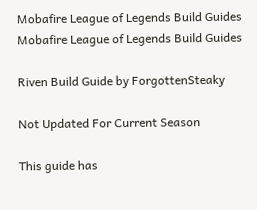Mobafire League of Legends Build Guides Mobafire League of Legends Build Guides

Riven Build Guide by ForgottenSteaky

Not Updated For Current Season

This guide has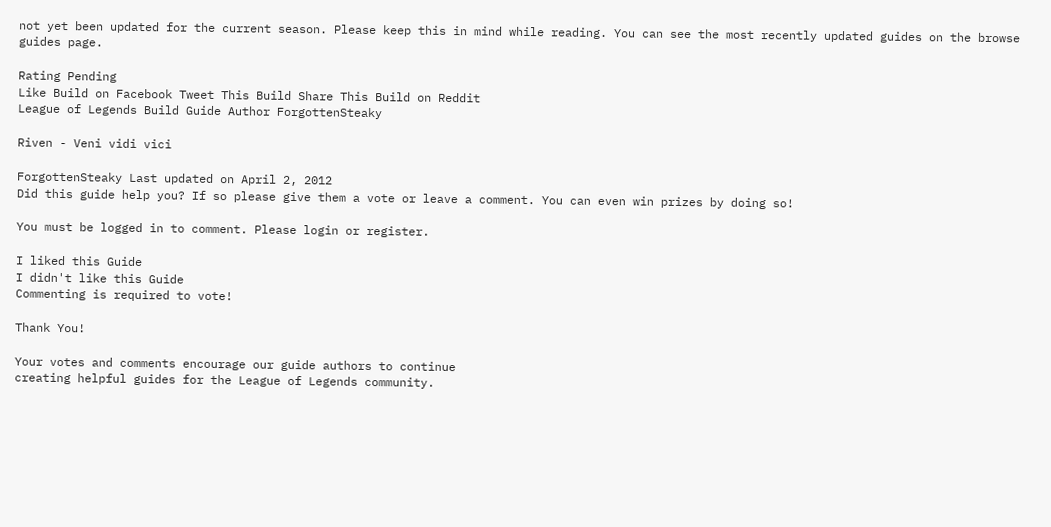not yet been updated for the current season. Please keep this in mind while reading. You can see the most recently updated guides on the browse guides page.

Rating Pending
Like Build on Facebook Tweet This Build Share This Build on Reddit
League of Legends Build Guide Author ForgottenSteaky

Riven - Veni vidi vici

ForgottenSteaky Last updated on April 2, 2012
Did this guide help you? If so please give them a vote or leave a comment. You can even win prizes by doing so!

You must be logged in to comment. Please login or register.

I liked this Guide
I didn't like this Guide
Commenting is required to vote!

Thank You!

Your votes and comments encourage our guide authors to continue
creating helpful guides for the League of Legends community.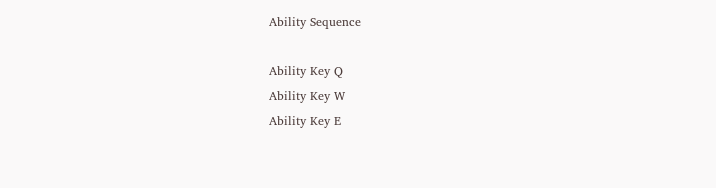Ability Sequence

Ability Key Q
Ability Key W
Ability Key E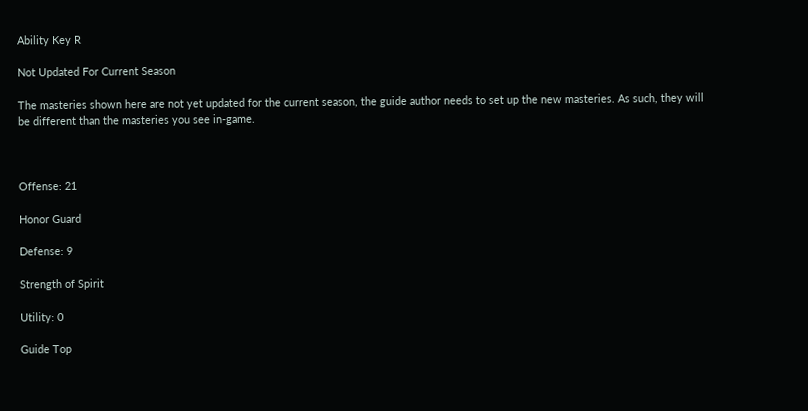Ability Key R

Not Updated For Current Season

The masteries shown here are not yet updated for the current season, the guide author needs to set up the new masteries. As such, they will be different than the masteries you see in-game.



Offense: 21

Honor Guard

Defense: 9

Strength of Spirit

Utility: 0

Guide Top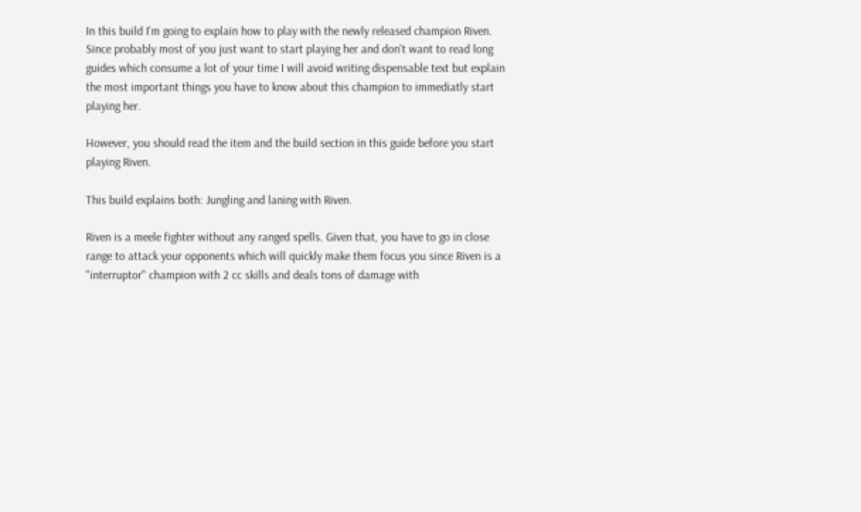In this build I'm going to explain how to play with the newly released champion Riven. Since probably most of you just want to start playing her and don't want to read long guides which consume a lot of your time I will avoid writing dispensable text but explain the most important things you have to know about this champion to immediatly start playing her.

However, you should read the item and the build section in this guide before you start playing Riven.

This build explains both: Jungling and laning with Riven.

Riven is a meele fighter without any ranged spells. Given that, you have to go in close range to attack your opponents which will quickly make them focus you since Riven is a "interruptor" champion with 2 cc skills and deals tons of damage with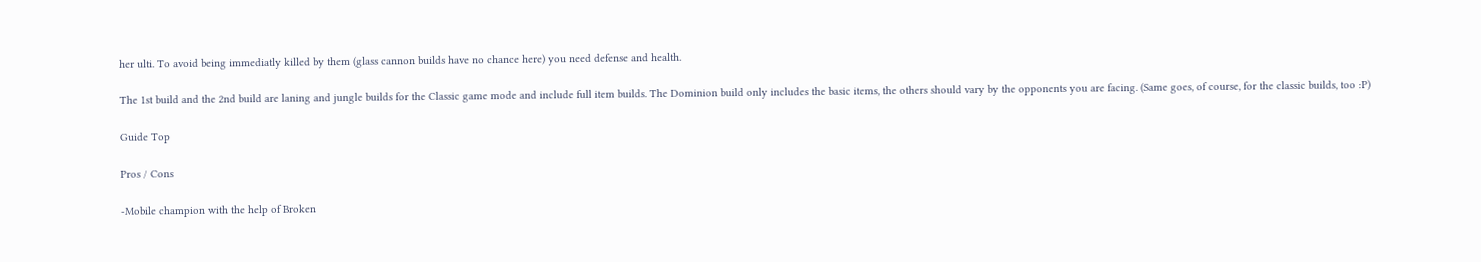her ulti. To avoid being immediatly killed by them (glass cannon builds have no chance here) you need defense and health.

The 1st build and the 2nd build are laning and jungle builds for the Classic game mode and include full item builds. The Dominion build only includes the basic items, the others should vary by the opponents you are facing. (Same goes, of course, for the classic builds, too :P)

Guide Top

Pros / Cons

-Mobile champion with the help of Broken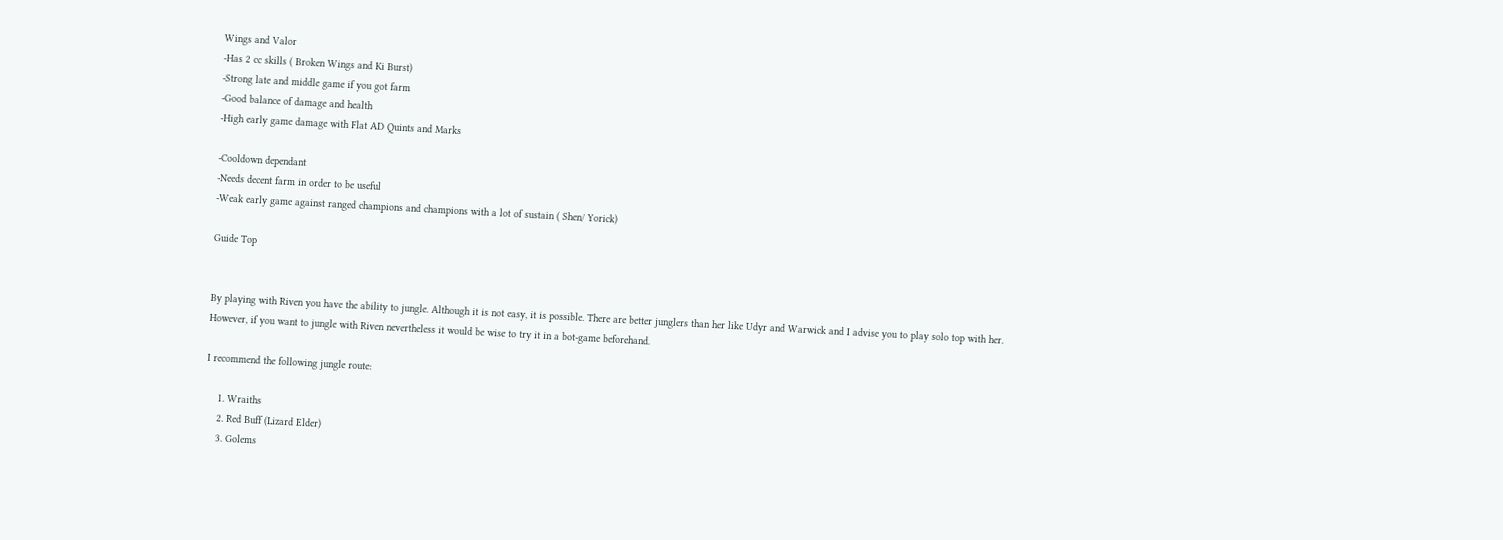Wings and Valor
-Has 2 cc skills ( Broken Wings and Ki Burst)
-Strong late and middle game if you got farm
-Good balance of damage and health
-High early game damage with Flat AD Quints and Marks

-Cooldown dependant
-Needs decent farm in order to be useful
-Weak early game against ranged champions and champions with a lot of sustain ( Shen/ Yorick)

Guide Top


By playing with Riven you have the ability to jungle. Although it is not easy, it is possible. There are better junglers than her like Udyr and Warwick and I advise you to play solo top with her.
However, if you want to jungle with Riven nevertheless it would be wise to try it in a bot-game beforehand.

I recommend the following jungle route:

    1. Wraiths
    2. Red Buff (Lizard Elder)
    3. Golems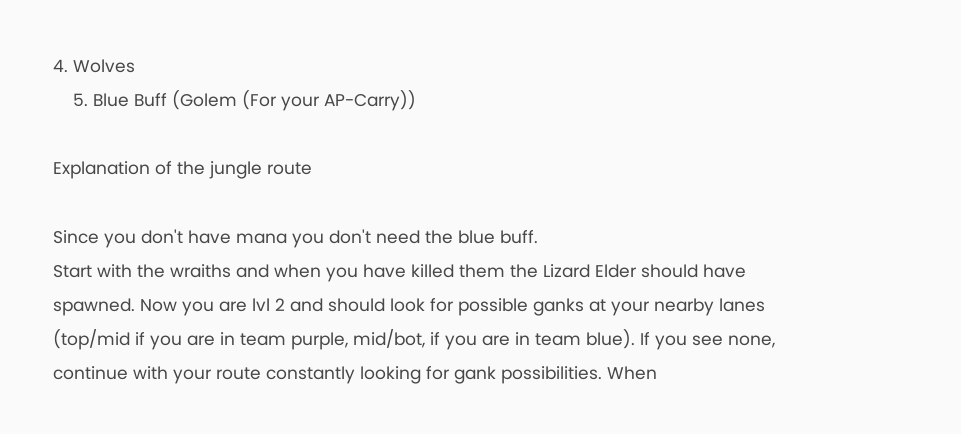4. Wolves
    5. Blue Buff (Golem (For your AP-Carry))

Explanation of the jungle route

Since you don't have mana you don't need the blue buff.
Start with the wraiths and when you have killed them the Lizard Elder should have spawned. Now you are lvl 2 and should look for possible ganks at your nearby lanes (top/mid if you are in team purple, mid/bot, if you are in team blue). If you see none, continue with your route constantly looking for gank possibilities. When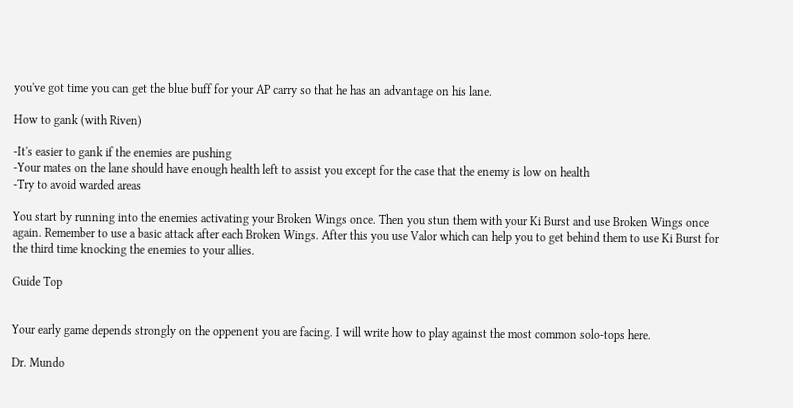you've got time you can get the blue buff for your AP carry so that he has an advantage on his lane.

How to gank (with Riven)

-It's easier to gank if the enemies are pushing
-Your mates on the lane should have enough health left to assist you except for the case that the enemy is low on health
-Try to avoid warded areas

You start by running into the enemies activating your Broken Wings once. Then you stun them with your Ki Burst and use Broken Wings once again. Remember to use a basic attack after each Broken Wings. After this you use Valor which can help you to get behind them to use Ki Burst for the third time knocking the enemies to your allies.

Guide Top


Your early game depends strongly on the oppenent you are facing. I will write how to play against the most common solo-tops here.

Dr. Mundo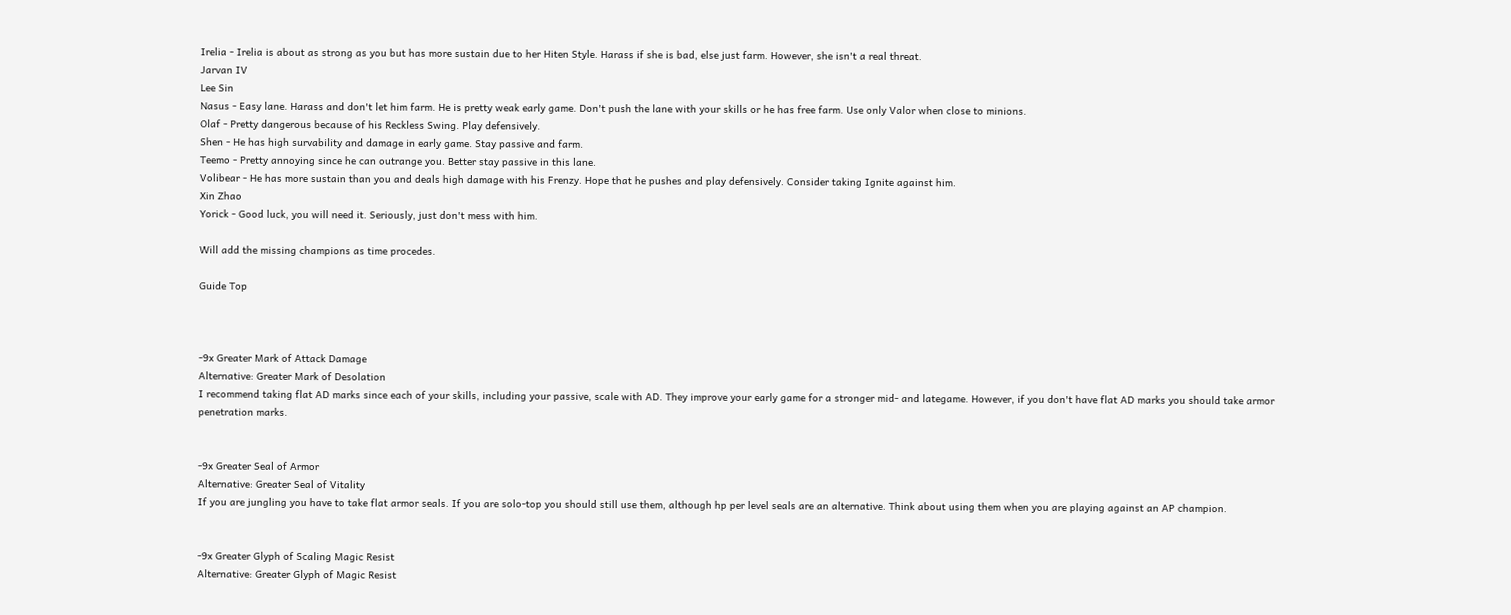Irelia - Irelia is about as strong as you but has more sustain due to her Hiten Style. Harass if she is bad, else just farm. However, she isn't a real threat.
Jarvan IV
Lee Sin
Nasus - Easy lane. Harass and don't let him farm. He is pretty weak early game. Don't push the lane with your skills or he has free farm. Use only Valor when close to minions.
Olaf - Pretty dangerous because of his Reckless Swing. Play defensively.
Shen - He has high survability and damage in early game. Stay passive and farm.
Teemo - Pretty annoying since he can outrange you. Better stay passive in this lane.
Volibear - He has more sustain than you and deals high damage with his Frenzy. Hope that he pushes and play defensively. Consider taking Ignite against him.
Xin Zhao
Yorick - Good luck, you will need it. Seriously, just don't mess with him.

Will add the missing champions as time procedes.

Guide Top



-9x Greater Mark of Attack Damage
Alternative: Greater Mark of Desolation
I recommend taking flat AD marks since each of your skills, including your passive, scale with AD. They improve your early game for a stronger mid- and lategame. However, if you don't have flat AD marks you should take armor penetration marks.


-9x Greater Seal of Armor
Alternative: Greater Seal of Vitality
If you are jungling you have to take flat armor seals. If you are solo-top you should still use them, although hp per level seals are an alternative. Think about using them when you are playing against an AP champion.


-9x Greater Glyph of Scaling Magic Resist
Alternative: Greater Glyph of Magic Resist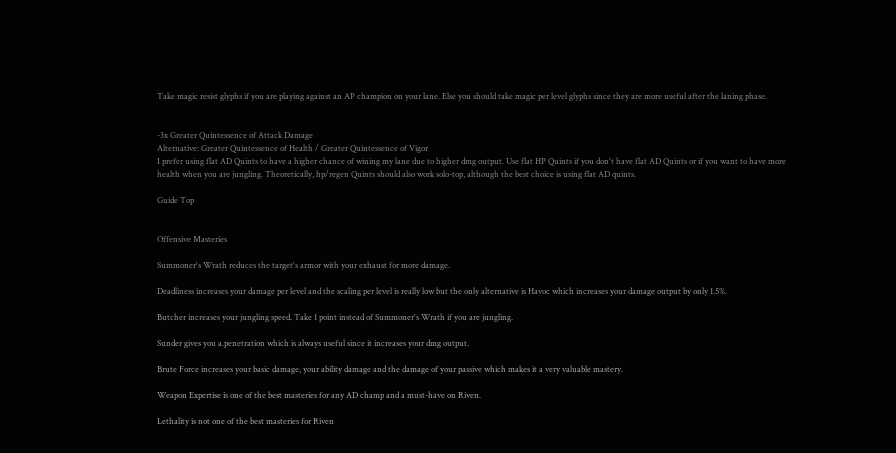Take magic resist glyphs if you are playing against an AP champion on your lane. Else you should take magic per level glyphs since they are more useful after the laning phase.


-3x Greater Quintessence of Attack Damage
Alternative: Greater Quintessence of Health / Greater Quintessence of Vigor
I prefer using flat AD Quints to have a higher chance of wining my lane due to higher dmg output. Use flat HP Quints if you don't have flat AD Quints or if you want to have more health when you are jungling. Theoretically, hp/regen Quints should also work solo-top, although the best choice is using flat AD quints.

Guide Top


Offensive Masteries

Summoner's Wrath reduces the target's armor with your exhaust for more damage.

Deadliness increases your damage per level and the scaling per level is really low but the only alternative is Havoc which increases your damage output by only 1.5%.

Butcher increases your jungling speed. Take 1 point instead of Summoner's Wrath if you are jungling.

Sunder gives you a.penetration which is always useful since it increases your dmg output.

Brute Force increases your basic damage, your ability damage and the damage of your passive which makes it a very valuable mastery.

Weapon Expertise is one of the best masteries for any AD champ and a must-have on Riven.

Lethality is not one of the best masteries for Riven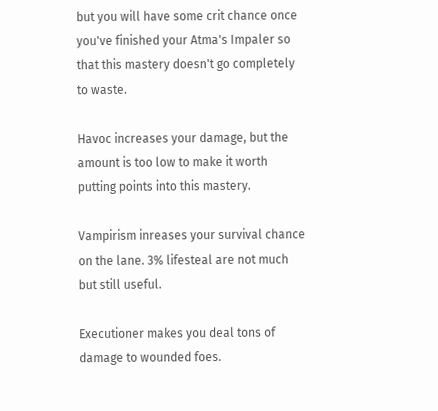but you will have some crit chance once you've finished your Atma's Impaler so that this mastery doesn't go completely to waste.

Havoc increases your damage, but the amount is too low to make it worth putting points into this mastery.

Vampirism inreases your survival chance on the lane. 3% lifesteal are not much but still useful.

Executioner makes you deal tons of damage to wounded foes.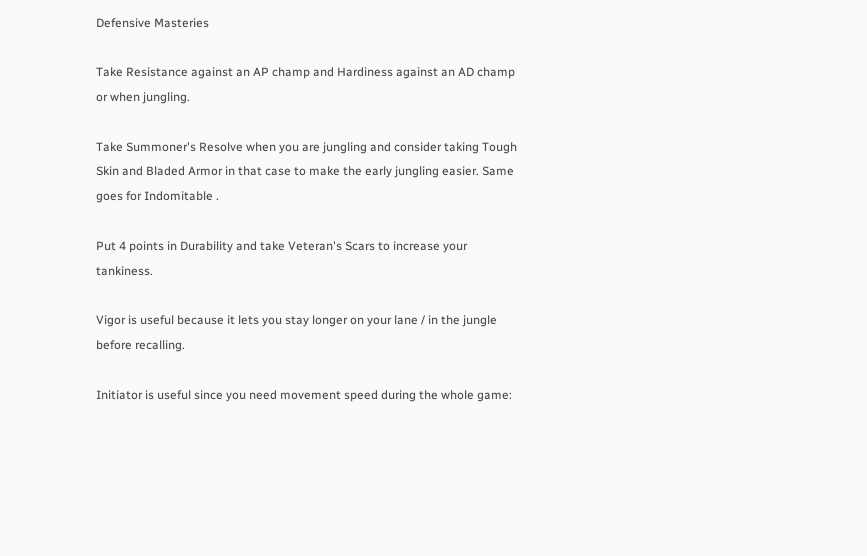Defensive Masteries

Take Resistance against an AP champ and Hardiness against an AD champ or when jungling.

Take Summoner's Resolve when you are jungling and consider taking Tough Skin and Bladed Armor in that case to make the early jungling easier. Same goes for Indomitable .

Put 4 points in Durability and take Veteran's Scars to increase your tankiness.

Vigor is useful because it lets you stay longer on your lane / in the jungle before recalling.

Initiator is useful since you need movement speed during the whole game: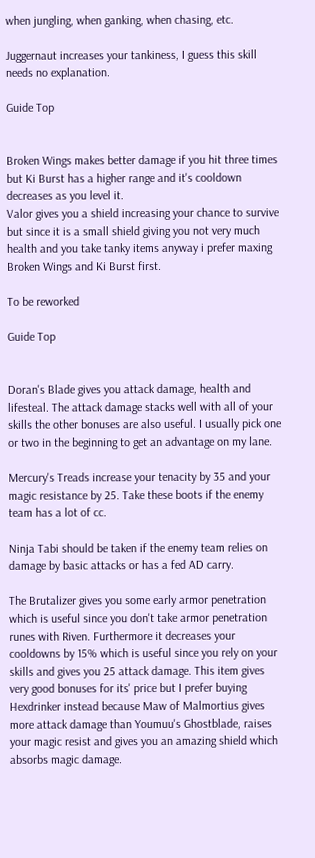when jungling, when ganking, when chasing, etc.

Juggernaut increases your tankiness, I guess this skill needs no explanation.

Guide Top


Broken Wings makes better damage if you hit three times but Ki Burst has a higher range and it's cooldown decreases as you level it.
Valor gives you a shield increasing your chance to survive but since it is a small shield giving you not very much health and you take tanky items anyway i prefer maxing Broken Wings and Ki Burst first.

To be reworked

Guide Top


Doran's Blade gives you attack damage, health and lifesteal. The attack damage stacks well with all of your skills the other bonuses are also useful. I usually pick one or two in the beginning to get an advantage on my lane.

Mercury's Treads increase your tenacity by 35 and your magic resistance by 25. Take these boots if the enemy team has a lot of cc.

Ninja Tabi should be taken if the enemy team relies on damage by basic attacks or has a fed AD carry.

The Brutalizer gives you some early armor penetration which is useful since you don't take armor penetration runes with Riven. Furthermore it decreases your cooldowns by 15% which is useful since you rely on your skills and gives you 25 attack damage. This item gives very good bonuses for its' price but I prefer buying Hexdrinker instead because Maw of Malmortius gives more attack damage than Youmuu's Ghostblade, raises your magic resist and gives you an amazing shield which absorbs magic damage.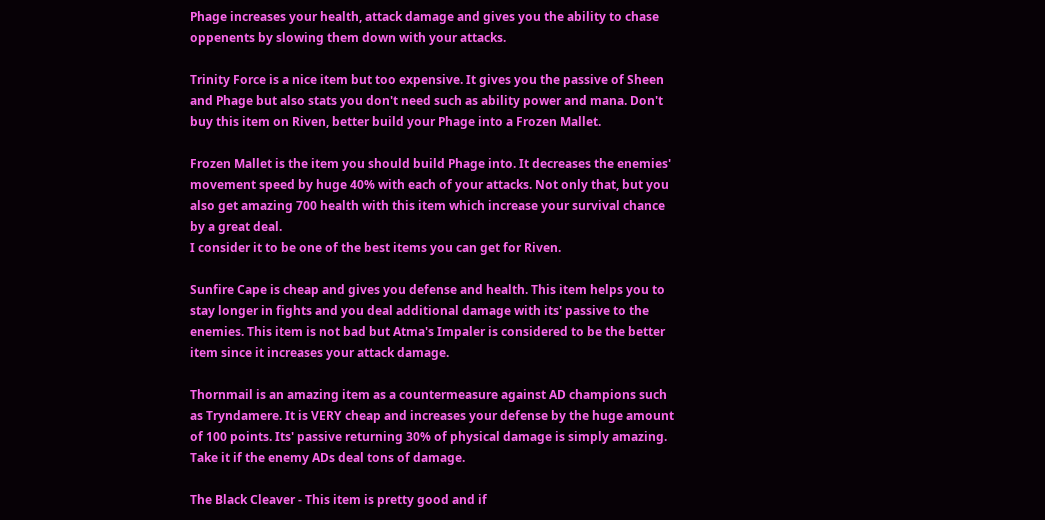Phage increases your health, attack damage and gives you the ability to chase oppenents by slowing them down with your attacks.

Trinity Force is a nice item but too expensive. It gives you the passive of Sheen and Phage but also stats you don't need such as ability power and mana. Don't buy this item on Riven, better build your Phage into a Frozen Mallet.

Frozen Mallet is the item you should build Phage into. It decreases the enemies' movement speed by huge 40% with each of your attacks. Not only that, but you also get amazing 700 health with this item which increase your survival chance by a great deal.
I consider it to be one of the best items you can get for Riven.

Sunfire Cape is cheap and gives you defense and health. This item helps you to stay longer in fights and you deal additional damage with its' passive to the enemies. This item is not bad but Atma's Impaler is considered to be the better item since it increases your attack damage.

Thornmail is an amazing item as a countermeasure against AD champions such as Tryndamere. It is VERY cheap and increases your defense by the huge amount of 100 points. Its' passive returning 30% of physical damage is simply amazing. Take it if the enemy ADs deal tons of damage.

The Black Cleaver - This item is pretty good and if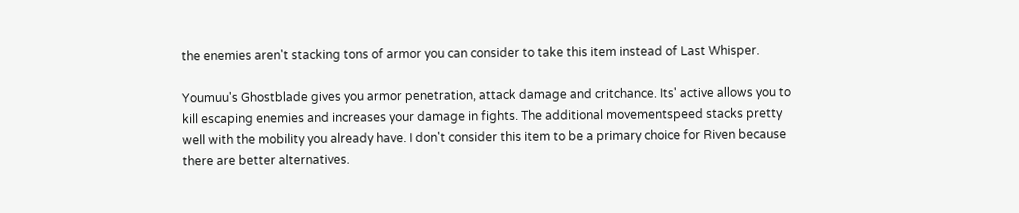the enemies aren't stacking tons of armor you can consider to take this item instead of Last Whisper.

Youmuu's Ghostblade gives you armor penetration, attack damage and critchance. Its' active allows you to kill escaping enemies and increases your damage in fights. The additional movementspeed stacks pretty well with the mobility you already have. I don't consider this item to be a primary choice for Riven because there are better alternatives.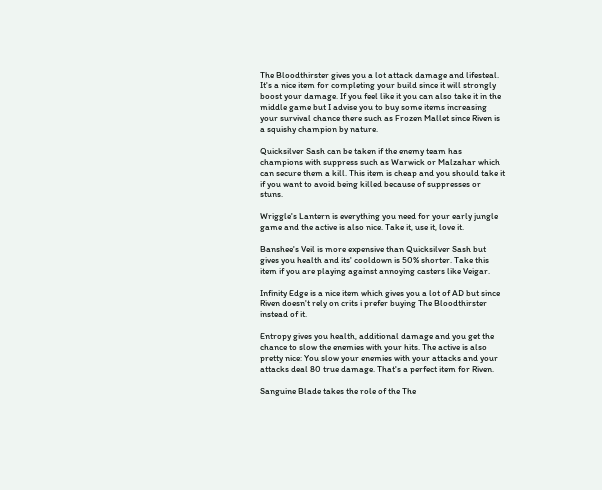The Bloodthirster gives you a lot attack damage and lifesteal. It's a nice item for completing your build since it will strongly boost your damage. If you feel like it you can also take it in the middle game but I advise you to buy some items increasing your survival chance there such as Frozen Mallet since Riven is a squishy champion by nature.

Quicksilver Sash can be taken if the enemy team has champions with suppress such as Warwick or Malzahar which can secure them a kill. This item is cheap and you should take it if you want to avoid being killed because of suppresses or stuns.

Wriggle's Lantern is everything you need for your early jungle game and the active is also nice. Take it, use it, love it.

Banshee's Veil is more expensive than Quicksilver Sash but gives you health and its' cooldown is 50% shorter. Take this item if you are playing against annoying casters like Veigar.

Infinity Edge is a nice item which gives you a lot of AD but since Riven doesn't rely on crits i prefer buying The Bloodthirster instead of it.

Entropy gives you health, additional damage and you get the chance to slow the enemies with your hits. The active is also pretty nice: You slow your enemies with your attacks and your attacks deal 80 true damage. That's a perfect item for Riven.

Sanguine Blade takes the role of the The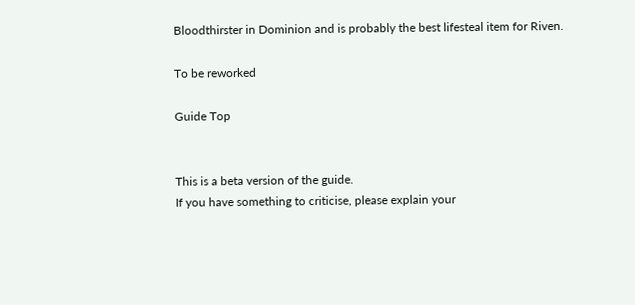Bloodthirster in Dominion and is probably the best lifesteal item for Riven.

To be reworked

Guide Top


This is a beta version of the guide.
If you have something to criticise, please explain your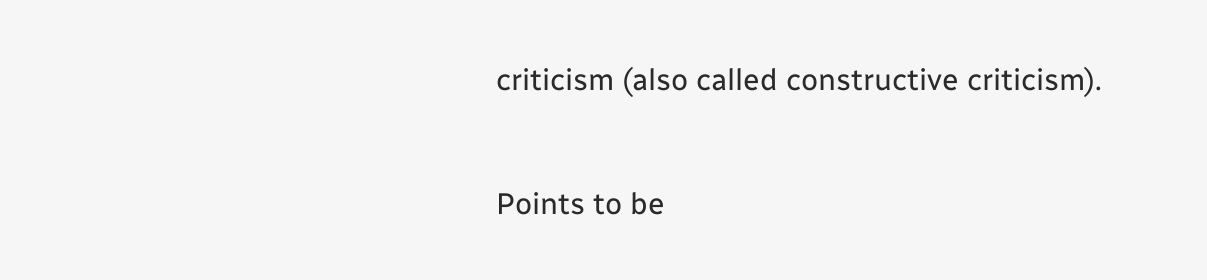criticism (also called constructive criticism).

Points to be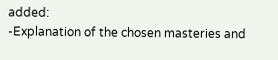added:
-Explanation of the chosen masteries and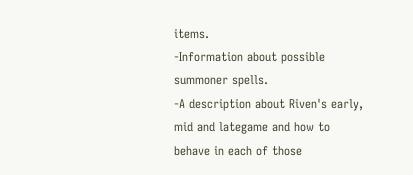items.
-Information about possible summoner spells.
-A description about Riven's early, mid and lategame and how to behave in each of those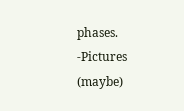phases.
-Pictures (maybe)